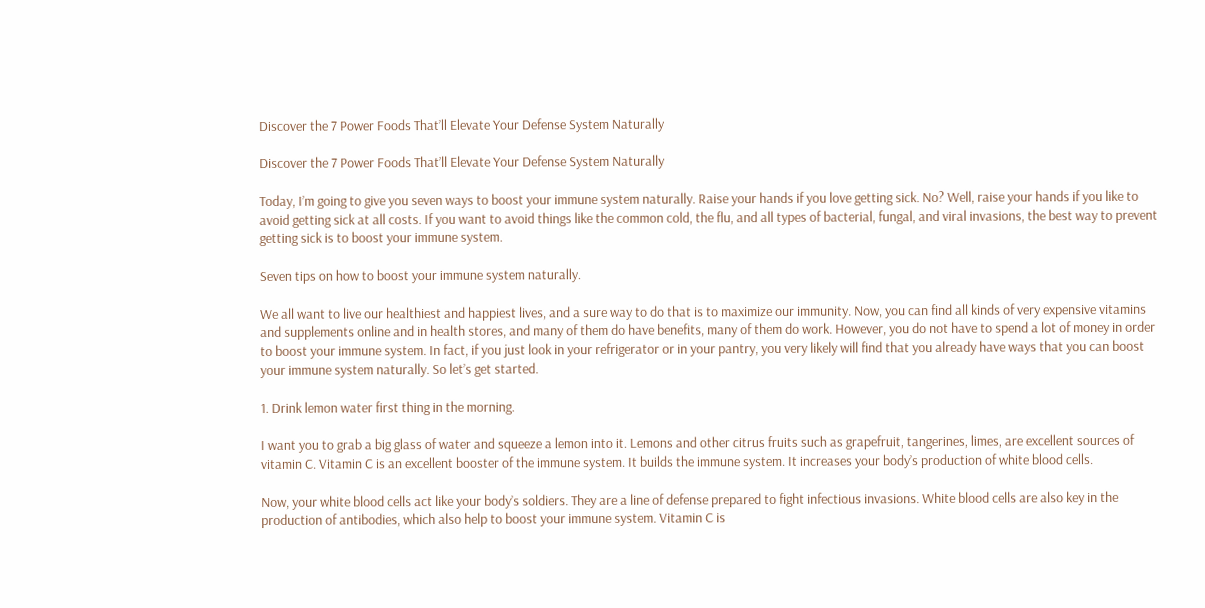Discover the 7 Power Foods That’ll Elevate Your Defense System Naturally

Discover the 7 Power Foods That’ll Elevate Your Defense System Naturally

Today, I’m going to give you seven ways to boost your immune system naturally. Raise your hands if you love getting sick. No? Well, raise your hands if you like to avoid getting sick at all costs. If you want to avoid things like the common cold, the flu, and all types of bacterial, fungal, and viral invasions, the best way to prevent getting sick is to boost your immune system.

Seven tips on how to boost your immune system naturally.

We all want to live our healthiest and happiest lives, and a sure way to do that is to maximize our immunity. Now, you can find all kinds of very expensive vitamins and supplements online and in health stores, and many of them do have benefits, many of them do work. However, you do not have to spend a lot of money in order to boost your immune system. In fact, if you just look in your refrigerator or in your pantry, you very likely will find that you already have ways that you can boost your immune system naturally. So let’s get started.

1. Drink lemon water first thing in the morning.

I want you to grab a big glass of water and squeeze a lemon into it. Lemons and other citrus fruits such as grapefruit, tangerines, limes, are excellent sources of vitamin C. Vitamin C is an excellent booster of the immune system. It builds the immune system. It increases your body’s production of white blood cells.

Now, your white blood cells act like your body’s soldiers. They are a line of defense prepared to fight infectious invasions. White blood cells are also key in the production of antibodies, which also help to boost your immune system. Vitamin C is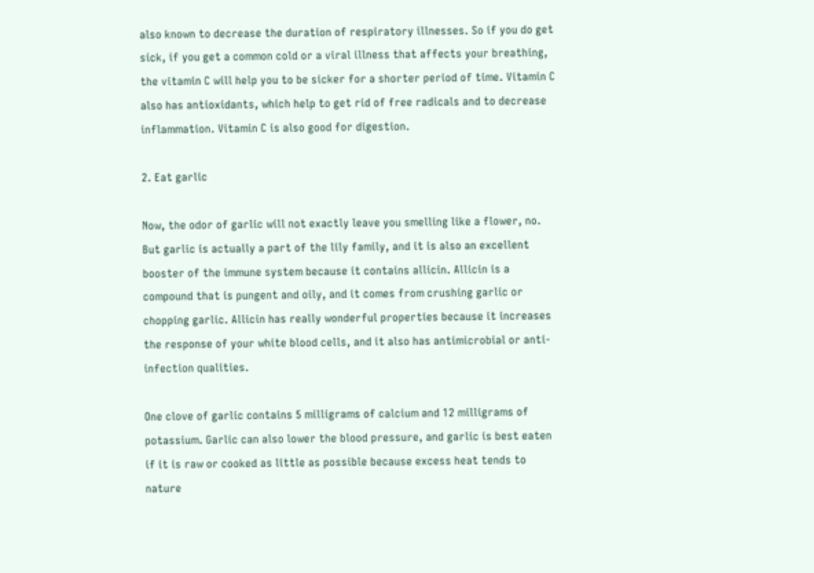also known to decrease the duration of respiratory illnesses. So if you do get sick, if you get a common cold or a viral illness that affects your breathing, the vitamin C will help you to be sicker for a shorter period of time. Vitamin C also has antioxidants, which help to get rid of free radicals and to decrease inflammation. Vitamin C is also good for digestion.

2. Eat garlic

Now, the odor of garlic will not exactly leave you smelling like a flower, no. But garlic is actually a part of the lily family, and it is also an excellent booster of the immune system because it contains allicin. Allicin is a compound that is pungent and oily, and it comes from crushing garlic or chopping garlic. Allicin has really wonderful properties because it increases the response of your white blood cells, and it also has antimicrobial or anti-infection qualities.

One clove of garlic contains 5 milligrams of calcium and 12 milligrams of potassium. Garlic can also lower the blood pressure, and garlic is best eaten if it is raw or cooked as little as possible because excess heat tends to nature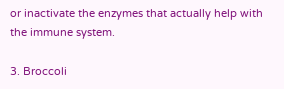or inactivate the enzymes that actually help with the immune system.

3. Broccoli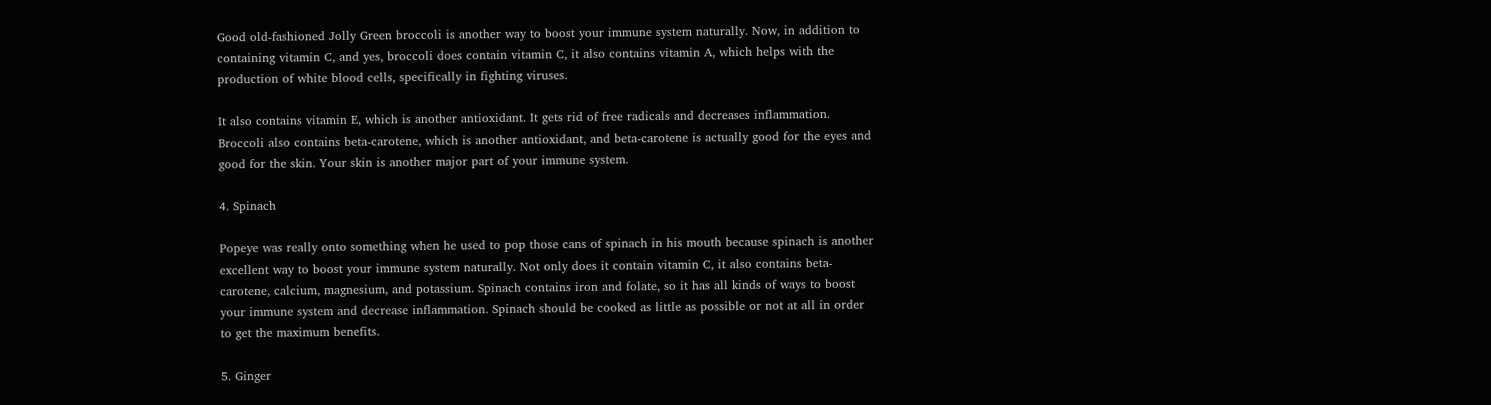Good old-fashioned Jolly Green broccoli is another way to boost your immune system naturally. Now, in addition to containing vitamin C, and yes, broccoli does contain vitamin C, it also contains vitamin A, which helps with the production of white blood cells, specifically in fighting viruses.

It also contains vitamin E, which is another antioxidant. It gets rid of free radicals and decreases inflammation. Broccoli also contains beta-carotene, which is another antioxidant, and beta-carotene is actually good for the eyes and good for the skin. Your skin is another major part of your immune system.

4. Spinach

Popeye was really onto something when he used to pop those cans of spinach in his mouth because spinach is another excellent way to boost your immune system naturally. Not only does it contain vitamin C, it also contains beta-carotene, calcium, magnesium, and potassium. Spinach contains iron and folate, so it has all kinds of ways to boost your immune system and decrease inflammation. Spinach should be cooked as little as possible or not at all in order to get the maximum benefits.

5. Ginger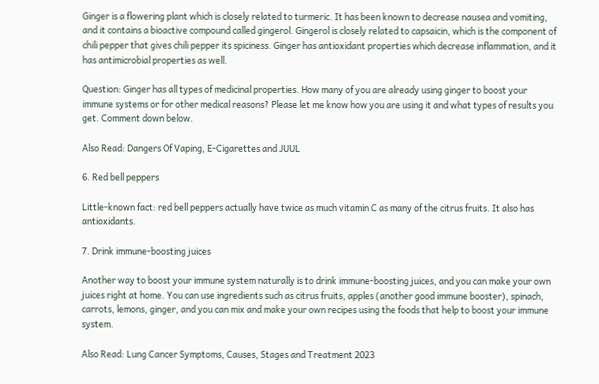Ginger is a flowering plant which is closely related to turmeric. It has been known to decrease nausea and vomiting, and it contains a bioactive compound called gingerol. Gingerol is closely related to capsaicin, which is the component of chili pepper that gives chili pepper its spiciness. Ginger has antioxidant properties which decrease inflammation, and it has antimicrobial properties as well.

Question: Ginger has all types of medicinal properties. How many of you are already using ginger to boost your immune systems or for other medical reasons? Please let me know how you are using it and what types of results you get. Comment down below.

Also Read: Dangers Of Vaping, E-Cigarettes and JUUL

6. Red bell peppers

Little-known fact: red bell peppers actually have twice as much vitamin C as many of the citrus fruits. It also has antioxidants.

7. Drink immune-boosting juices

Another way to boost your immune system naturally is to drink immune-boosting juices, and you can make your own juices right at home. You can use ingredients such as citrus fruits, apples (another good immune booster), spinach, carrots, lemons, ginger, and you can mix and make your own recipes using the foods that help to boost your immune system.

Also Read: Lung Cancer Symptoms, Causes, Stages and Treatment 2023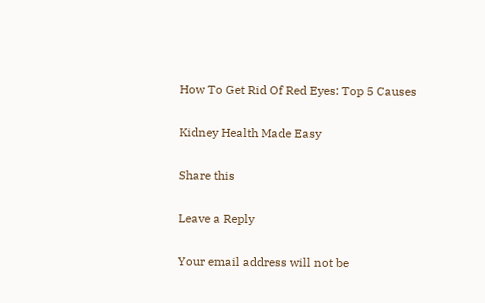How To Get Rid Of Red Eyes: Top 5 Causes

Kidney Health Made Easy

Share this

Leave a Reply

Your email address will not be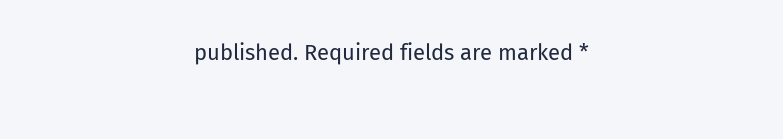published. Required fields are marked *